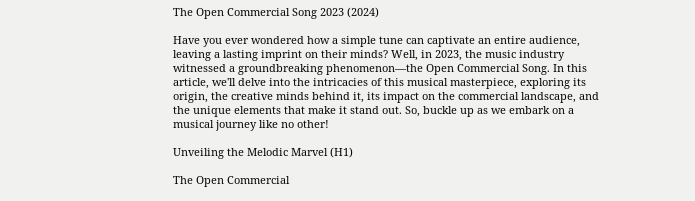The Open Commercial Song 2023 (2024)

Have you ever wondered how a simple tune can captivate an entire audience, leaving a lasting imprint on their minds? Well, in 2023, the music industry witnessed a groundbreaking phenomenon—the Open Commercial Song. In this article, we'll delve into the intricacies of this musical masterpiece, exploring its origin, the creative minds behind it, its impact on the commercial landscape, and the unique elements that make it stand out. So, buckle up as we embark on a musical journey like no other!

Unveiling the Melodic Marvel (H1)

The Open Commercial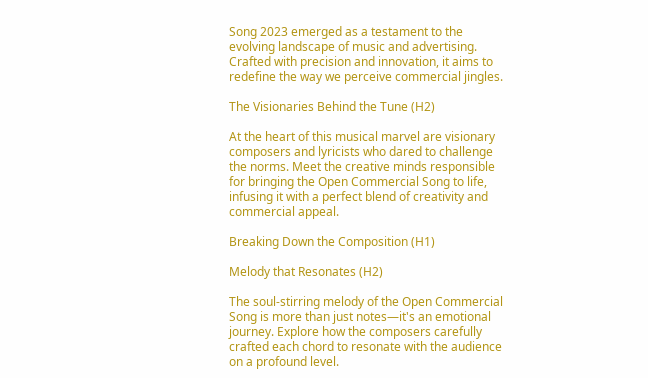Song 2023 emerged as a testament to the evolving landscape of music and advertising. Crafted with precision and innovation, it aims to redefine the way we perceive commercial jingles.

The Visionaries Behind the Tune (H2)

At the heart of this musical marvel are visionary composers and lyricists who dared to challenge the norms. Meet the creative minds responsible for bringing the Open Commercial Song to life, infusing it with a perfect blend of creativity and commercial appeal.

Breaking Down the Composition (H1)

Melody that Resonates (H2)

The soul-stirring melody of the Open Commercial Song is more than just notes—it's an emotional journey. Explore how the composers carefully crafted each chord to resonate with the audience on a profound level.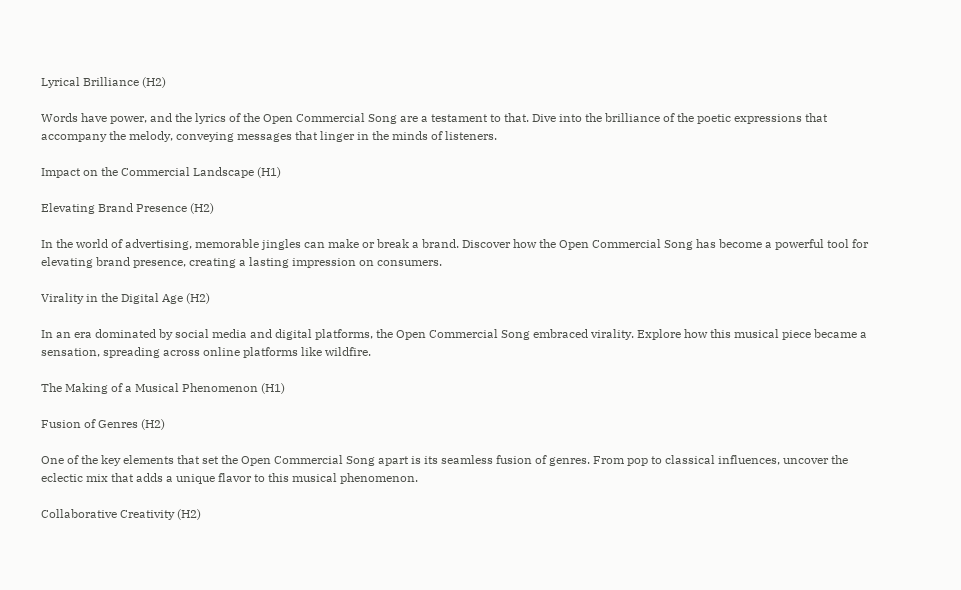Lyrical Brilliance (H2)

Words have power, and the lyrics of the Open Commercial Song are a testament to that. Dive into the brilliance of the poetic expressions that accompany the melody, conveying messages that linger in the minds of listeners.

Impact on the Commercial Landscape (H1)

Elevating Brand Presence (H2)

In the world of advertising, memorable jingles can make or break a brand. Discover how the Open Commercial Song has become a powerful tool for elevating brand presence, creating a lasting impression on consumers.

Virality in the Digital Age (H2)

In an era dominated by social media and digital platforms, the Open Commercial Song embraced virality. Explore how this musical piece became a sensation, spreading across online platforms like wildfire.

The Making of a Musical Phenomenon (H1)

Fusion of Genres (H2)

One of the key elements that set the Open Commercial Song apart is its seamless fusion of genres. From pop to classical influences, uncover the eclectic mix that adds a unique flavor to this musical phenomenon.

Collaborative Creativity (H2)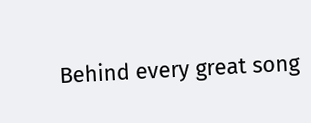Behind every great song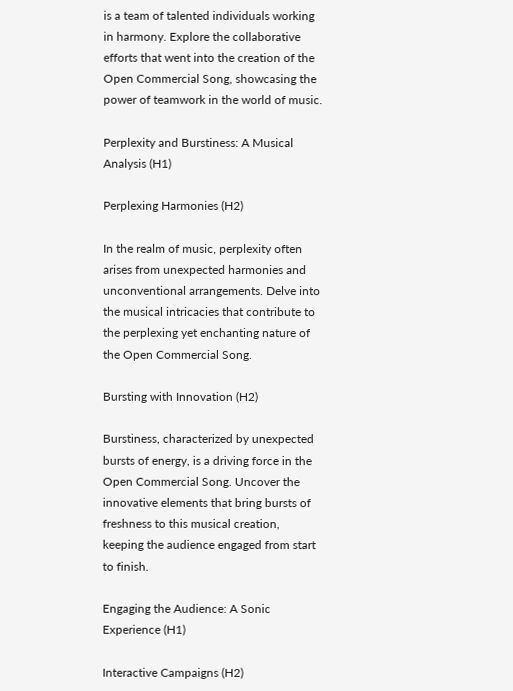is a team of talented individuals working in harmony. Explore the collaborative efforts that went into the creation of the Open Commercial Song, showcasing the power of teamwork in the world of music.

Perplexity and Burstiness: A Musical Analysis (H1)

Perplexing Harmonies (H2)

In the realm of music, perplexity often arises from unexpected harmonies and unconventional arrangements. Delve into the musical intricacies that contribute to the perplexing yet enchanting nature of the Open Commercial Song.

Bursting with Innovation (H2)

Burstiness, characterized by unexpected bursts of energy, is a driving force in the Open Commercial Song. Uncover the innovative elements that bring bursts of freshness to this musical creation, keeping the audience engaged from start to finish.

Engaging the Audience: A Sonic Experience (H1)

Interactive Campaigns (H2)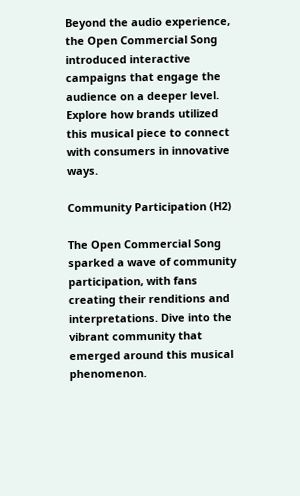Beyond the audio experience, the Open Commercial Song introduced interactive campaigns that engage the audience on a deeper level. Explore how brands utilized this musical piece to connect with consumers in innovative ways.

Community Participation (H2)

The Open Commercial Song sparked a wave of community participation, with fans creating their renditions and interpretations. Dive into the vibrant community that emerged around this musical phenomenon.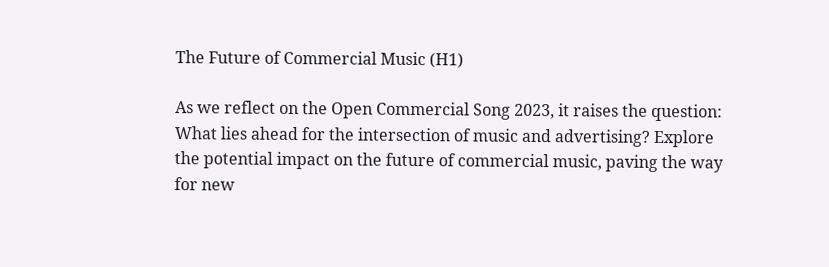The Future of Commercial Music (H1)

As we reflect on the Open Commercial Song 2023, it raises the question: What lies ahead for the intersection of music and advertising? Explore the potential impact on the future of commercial music, paving the way for new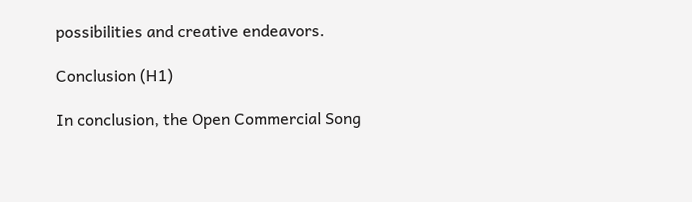possibilities and creative endeavors.

Conclusion (H1)

In conclusion, the Open Commercial Song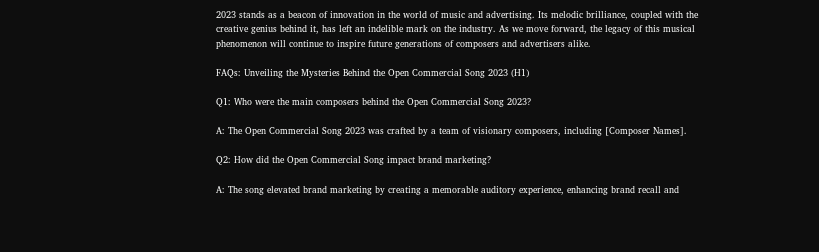2023 stands as a beacon of innovation in the world of music and advertising. Its melodic brilliance, coupled with the creative genius behind it, has left an indelible mark on the industry. As we move forward, the legacy of this musical phenomenon will continue to inspire future generations of composers and advertisers alike.

FAQs: Unveiling the Mysteries Behind the Open Commercial Song 2023 (H1)

Q1: Who were the main composers behind the Open Commercial Song 2023?

A: The Open Commercial Song 2023 was crafted by a team of visionary composers, including [Composer Names].

Q2: How did the Open Commercial Song impact brand marketing?

A: The song elevated brand marketing by creating a memorable auditory experience, enhancing brand recall and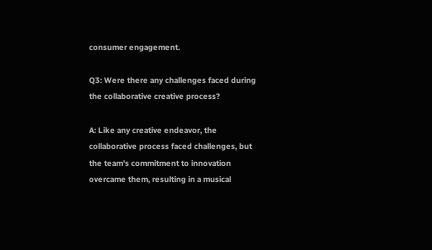consumer engagement.

Q3: Were there any challenges faced during the collaborative creative process?

A: Like any creative endeavor, the collaborative process faced challenges, but the team's commitment to innovation overcame them, resulting in a musical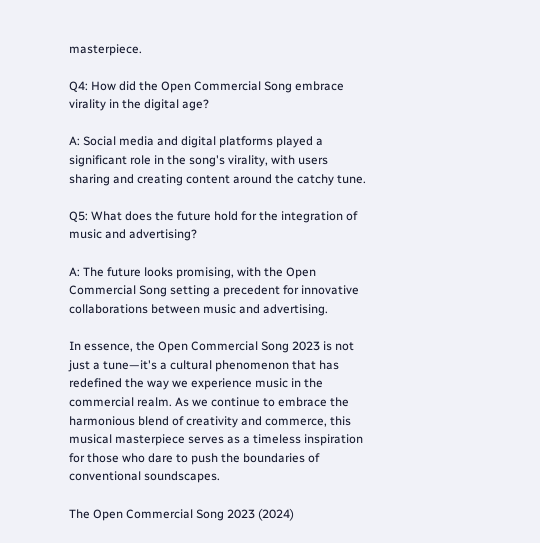masterpiece.

Q4: How did the Open Commercial Song embrace virality in the digital age?

A: Social media and digital platforms played a significant role in the song's virality, with users sharing and creating content around the catchy tune.

Q5: What does the future hold for the integration of music and advertising?

A: The future looks promising, with the Open Commercial Song setting a precedent for innovative collaborations between music and advertising.

In essence, the Open Commercial Song 2023 is not just a tune—it's a cultural phenomenon that has redefined the way we experience music in the commercial realm. As we continue to embrace the harmonious blend of creativity and commerce, this musical masterpiece serves as a timeless inspiration for those who dare to push the boundaries of conventional soundscapes.

The Open Commercial Song 2023 (2024)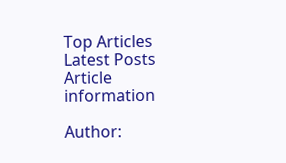Top Articles
Latest Posts
Article information

Author: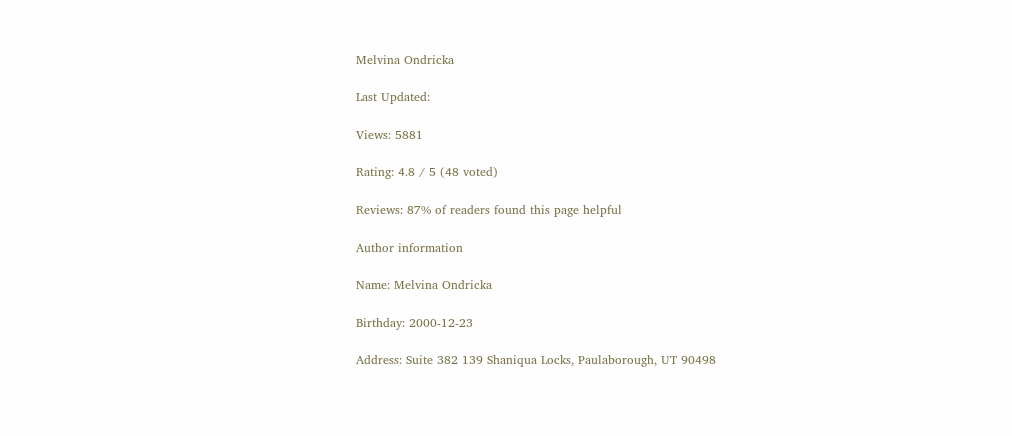Melvina Ondricka

Last Updated:

Views: 5881

Rating: 4.8 / 5 (48 voted)

Reviews: 87% of readers found this page helpful

Author information

Name: Melvina Ondricka

Birthday: 2000-12-23

Address: Suite 382 139 Shaniqua Locks, Paulaborough, UT 90498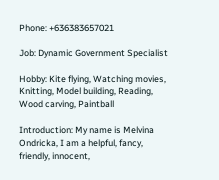Phone: +636383657021

Job: Dynamic Government Specialist

Hobby: Kite flying, Watching movies, Knitting, Model building, Reading, Wood carving, Paintball

Introduction: My name is Melvina Ondricka, I am a helpful, fancy, friendly, innocent,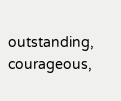outstanding, courageous,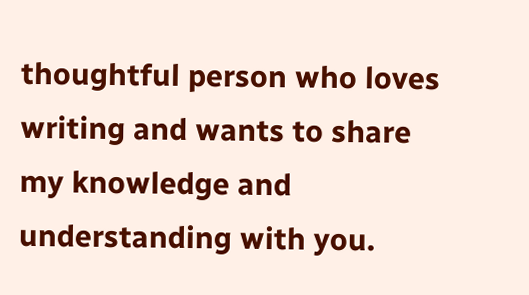thoughtful person who loves writing and wants to share my knowledge and understanding with you.